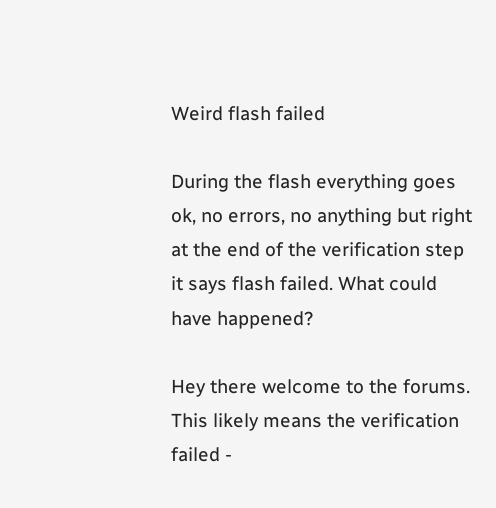Weird flash failed

During the flash everything goes ok, no errors, no anything but right at the end of the verification step it says flash failed. What could have happened?

Hey there welcome to the forums. This likely means the verification failed -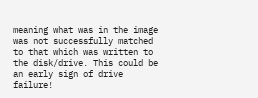meaning what was in the image was not successfully matched to that which was written to the disk/drive. This could be an early sign of drive failure!